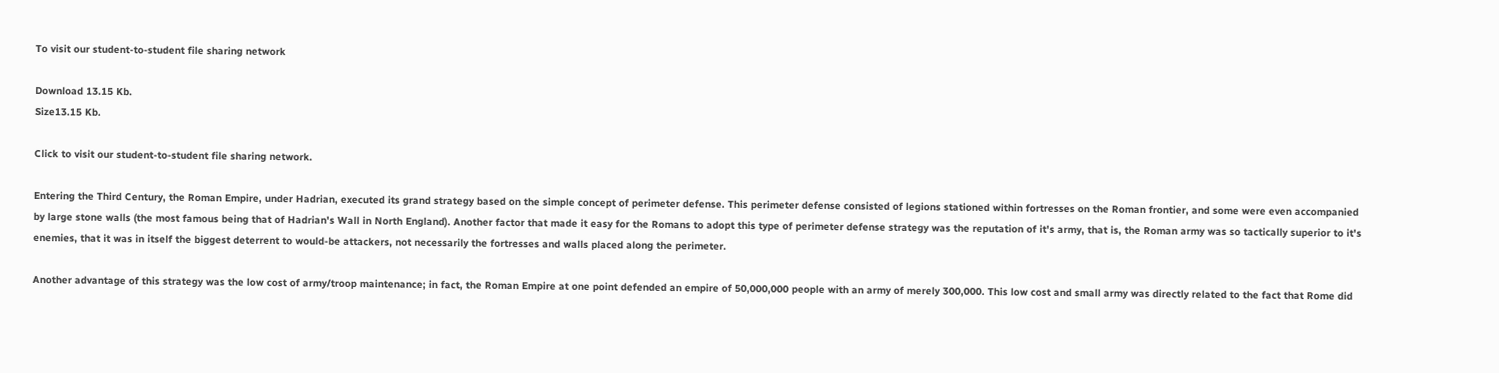To visit our student-to-student file sharing network

Download 13.15 Kb.
Size13.15 Kb.

Click to visit our student-to-student file sharing network.

Entering the Third Century, the Roman Empire, under Hadrian, executed its grand strategy based on the simple concept of perimeter defense. This perimeter defense consisted of legions stationed within fortresses on the Roman frontier, and some were even accompanied by large stone walls (the most famous being that of Hadrian's Wall in North England). Another factor that made it easy for the Romans to adopt this type of perimeter defense strategy was the reputation of it's army, that is, the Roman army was so tactically superior to it's enemies, that it was in itself the biggest deterrent to would-be attackers, not necessarily the fortresses and walls placed along the perimeter.

Another advantage of this strategy was the low cost of army/troop maintenance; in fact, the Roman Empire at one point defended an empire of 50,000,000 people with an army of merely 300,000. This low cost and small army was directly related to the fact that Rome did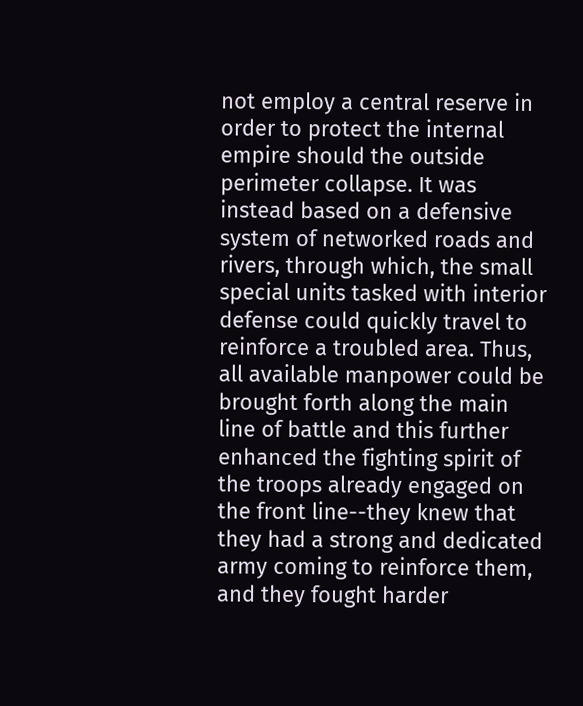not employ a central reserve in order to protect the internal empire should the outside perimeter collapse. It was instead based on a defensive system of networked roads and rivers, through which, the small special units tasked with interior defense could quickly travel to reinforce a troubled area. Thus, all available manpower could be brought forth along the main line of battle and this further enhanced the fighting spirit of the troops already engaged on the front line--they knew that they had a strong and dedicated army coming to reinforce them, and they fought harder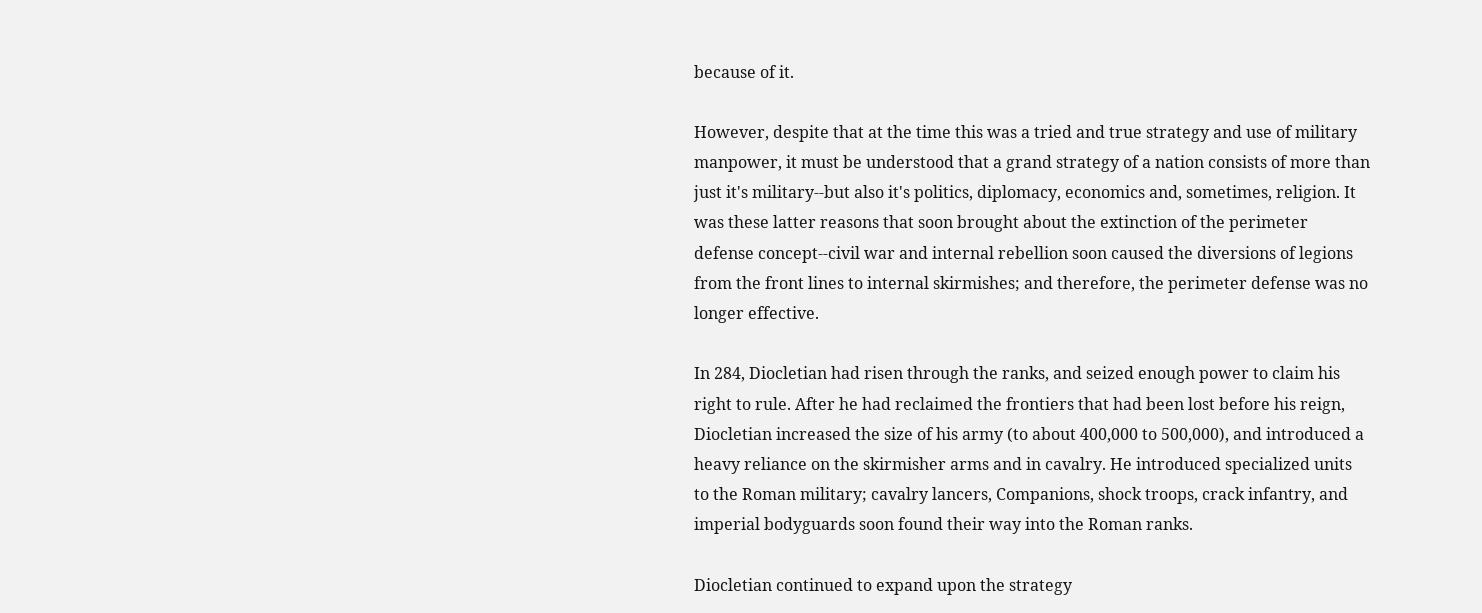because of it.

However, despite that at the time this was a tried and true strategy and use of military manpower, it must be understood that a grand strategy of a nation consists of more than just it's military--but also it's politics, diplomacy, economics and, sometimes, religion. It was these latter reasons that soon brought about the extinction of the perimeter defense concept--civil war and internal rebellion soon caused the diversions of legions from the front lines to internal skirmishes; and therefore, the perimeter defense was no longer effective.

In 284, Diocletian had risen through the ranks, and seized enough power to claim his right to rule. After he had reclaimed the frontiers that had been lost before his reign, Diocletian increased the size of his army (to about 400,000 to 500,000), and introduced a heavy reliance on the skirmisher arms and in cavalry. He introduced specialized units to the Roman military; cavalry lancers, Companions, shock troops, crack infantry, and imperial bodyguards soon found their way into the Roman ranks.

Diocletian continued to expand upon the strategy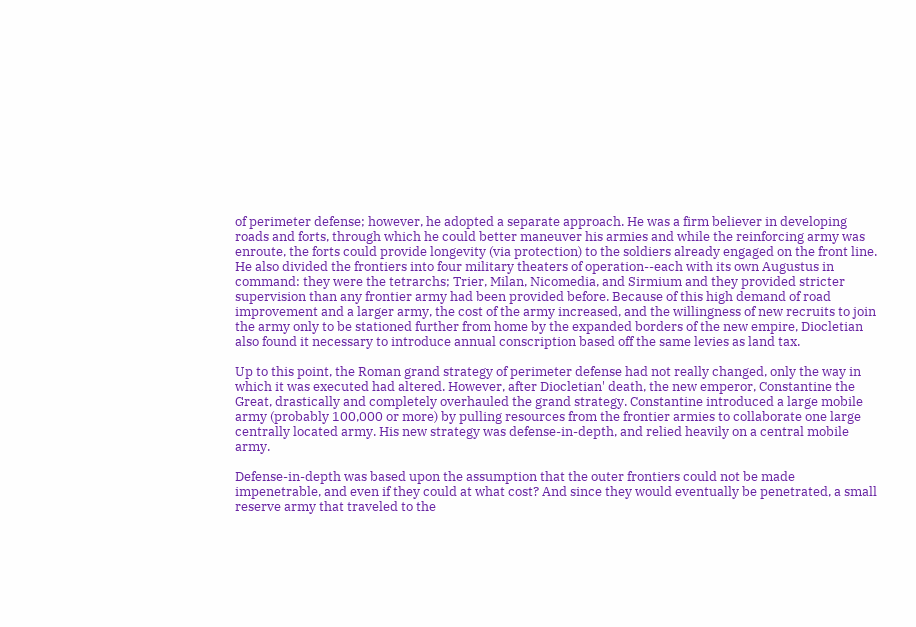of perimeter defense; however, he adopted a separate approach. He was a firm believer in developing roads and forts, through which he could better maneuver his armies and while the reinforcing army was enroute, the forts could provide longevity (via protection) to the soldiers already engaged on the front line. He also divided the frontiers into four military theaters of operation--each with its own Augustus in command: they were the tetrarchs; Trier, Milan, Nicomedia, and Sirmium and they provided stricter supervision than any frontier army had been provided before. Because of this high demand of road improvement and a larger army, the cost of the army increased, and the willingness of new recruits to join the army only to be stationed further from home by the expanded borders of the new empire, Diocletian also found it necessary to introduce annual conscription based off the same levies as land tax.

Up to this point, the Roman grand strategy of perimeter defense had not really changed, only the way in which it was executed had altered. However, after Diocletian' death, the new emperor, Constantine the Great, drastically and completely overhauled the grand strategy. Constantine introduced a large mobile army (probably 100,000 or more) by pulling resources from the frontier armies to collaborate one large centrally located army. His new strategy was defense-in-depth, and relied heavily on a central mobile army.

Defense-in-depth was based upon the assumption that the outer frontiers could not be made impenetrable, and even if they could at what cost? And since they would eventually be penetrated, a small reserve army that traveled to the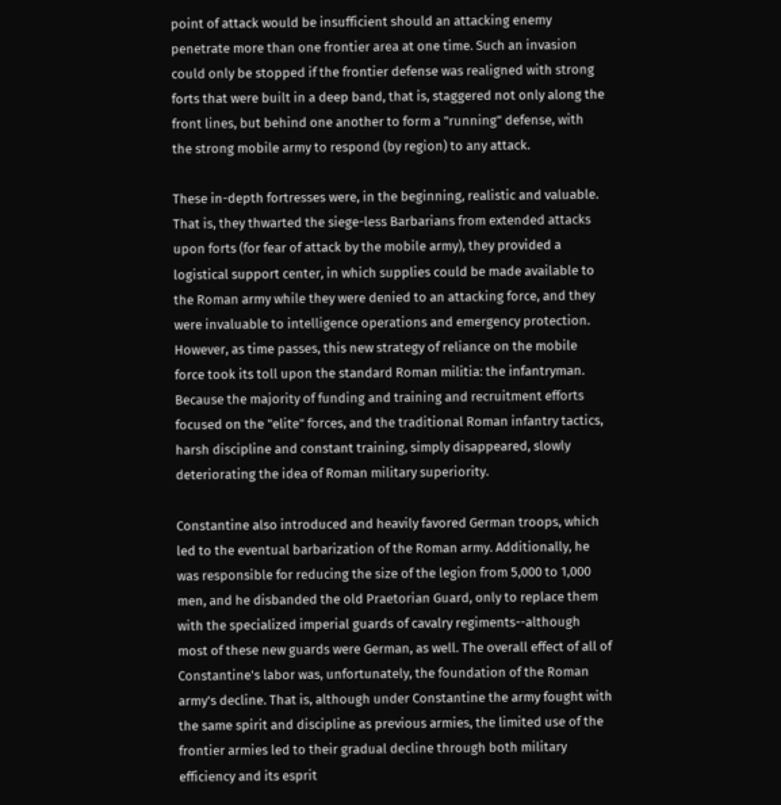point of attack would be insufficient should an attacking enemy penetrate more than one frontier area at one time. Such an invasion could only be stopped if the frontier defense was realigned with strong forts that were built in a deep band, that is, staggered not only along the front lines, but behind one another to form a "running" defense, with the strong mobile army to respond (by region) to any attack.

These in-depth fortresses were, in the beginning, realistic and valuable. That is, they thwarted the siege-less Barbarians from extended attacks upon forts (for fear of attack by the mobile army), they provided a logistical support center, in which supplies could be made available to the Roman army while they were denied to an attacking force, and they were invaluable to intelligence operations and emergency protection. However, as time passes, this new strategy of reliance on the mobile force took its toll upon the standard Roman militia: the infantryman. Because the majority of funding and training and recruitment efforts focused on the "elite" forces, and the traditional Roman infantry tactics, harsh discipline and constant training, simply disappeared, slowly deteriorating the idea of Roman military superiority.

Constantine also introduced and heavily favored German troops, which led to the eventual barbarization of the Roman army. Additionally, he was responsible for reducing the size of the legion from 5,000 to 1,000 men, and he disbanded the old Praetorian Guard, only to replace them with the specialized imperial guards of cavalry regiments--although most of these new guards were German, as well. The overall effect of all of Constantine's labor was, unfortunately, the foundation of the Roman army's decline. That is, although under Constantine the army fought with the same spirit and discipline as previous armies, the limited use of the frontier armies led to their gradual decline through both military efficiency and its esprit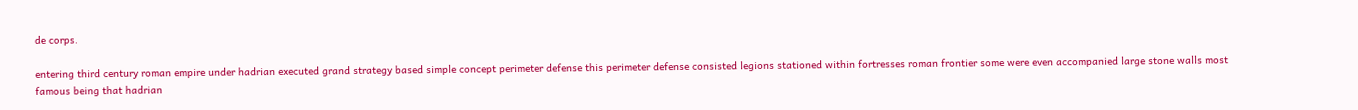de corps.

entering third century roman empire under hadrian executed grand strategy based simple concept perimeter defense this perimeter defense consisted legions stationed within fortresses roman frontier some were even accompanied large stone walls most famous being that hadrian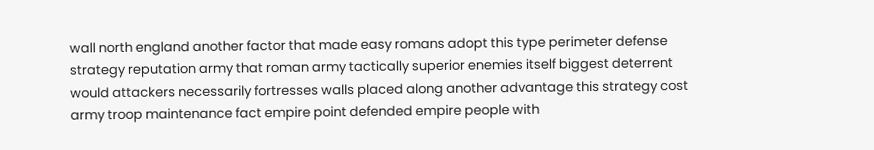wall north england another factor that made easy romans adopt this type perimeter defense strategy reputation army that roman army tactically superior enemies itself biggest deterrent would attackers necessarily fortresses walls placed along another advantage this strategy cost army troop maintenance fact empire point defended empire people with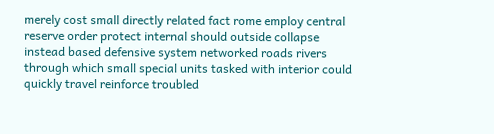merely cost small directly related fact rome employ central reserve order protect internal should outside collapse instead based defensive system networked roads rivers through which small special units tasked with interior could quickly travel reinforce troubled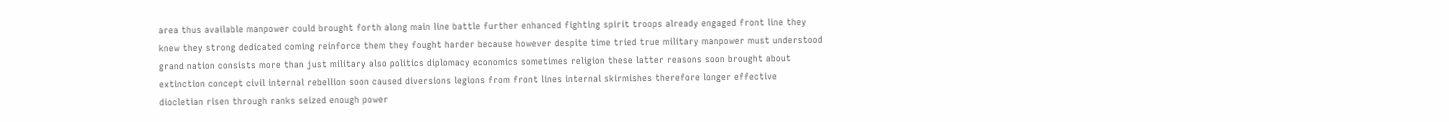area thus available manpower could brought forth along main line battle further enhanced fighting spirit troops already engaged front line they knew they strong dedicated coming reinforce them they fought harder because however despite time tried true military manpower must understood grand nation consists more than just military also politics diplomacy economics sometimes religion these latter reasons soon brought about extinction concept civil internal rebellion soon caused diversions legions from front lines internal skirmishes therefore longer effective diocletian risen through ranks seized enough power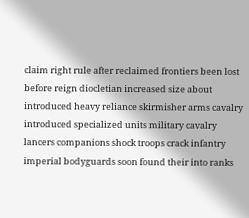claim right rule after reclaimed frontiers been lost before reign diocletian increased size about introduced heavy reliance skirmisher arms cavalry introduced specialized units military cavalry lancers companions shock troops crack infantry imperial bodyguards soon found their into ranks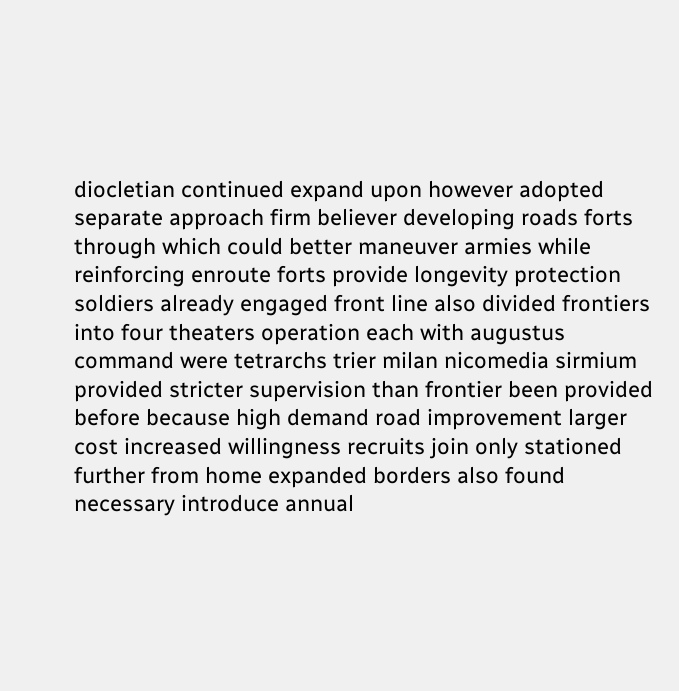diocletian continued expand upon however adopted separate approach firm believer developing roads forts through which could better maneuver armies while reinforcing enroute forts provide longevity protection soldiers already engaged front line also divided frontiers into four theaters operation each with augustus command were tetrarchs trier milan nicomedia sirmium provided stricter supervision than frontier been provided before because high demand road improvement larger cost increased willingness recruits join only stationed further from home expanded borders also found necessary introduce annual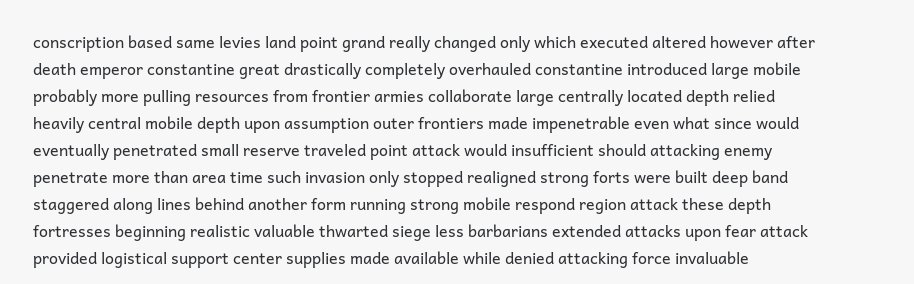conscription based same levies land point grand really changed only which executed altered however after death emperor constantine great drastically completely overhauled constantine introduced large mobile probably more pulling resources from frontier armies collaborate large centrally located depth relied heavily central mobile depth upon assumption outer frontiers made impenetrable even what since would eventually penetrated small reserve traveled point attack would insufficient should attacking enemy penetrate more than area time such invasion only stopped realigned strong forts were built deep band staggered along lines behind another form running strong mobile respond region attack these depth fortresses beginning realistic valuable thwarted siege less barbarians extended attacks upon fear attack provided logistical support center supplies made available while denied attacking force invaluable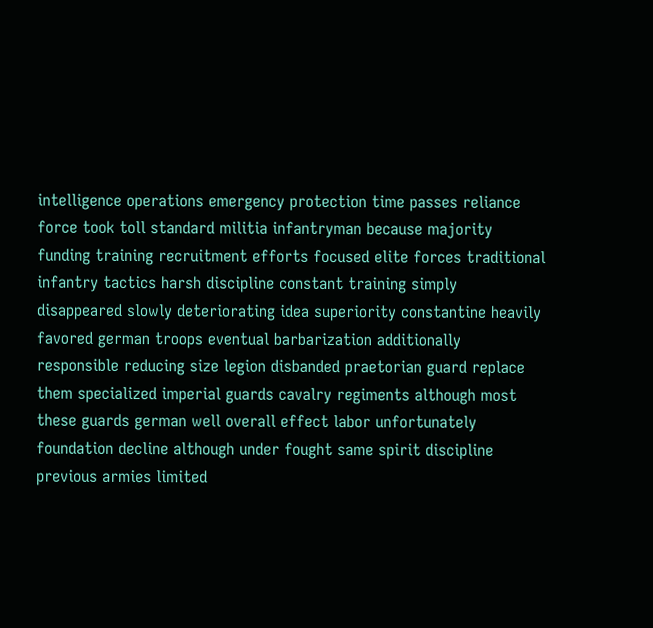intelligence operations emergency protection time passes reliance force took toll standard militia infantryman because majority funding training recruitment efforts focused elite forces traditional infantry tactics harsh discipline constant training simply disappeared slowly deteriorating idea superiority constantine heavily favored german troops eventual barbarization additionally responsible reducing size legion disbanded praetorian guard replace them specialized imperial guards cavalry regiments although most these guards german well overall effect labor unfortunately foundation decline although under fought same spirit discipline previous armies limited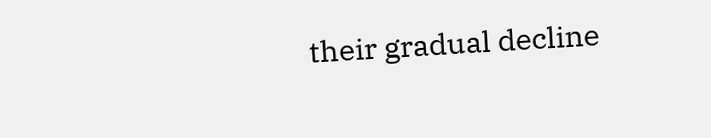their gradual decline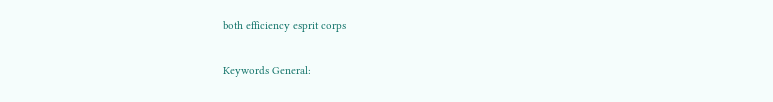both efficiency esprit corps

Keywords General: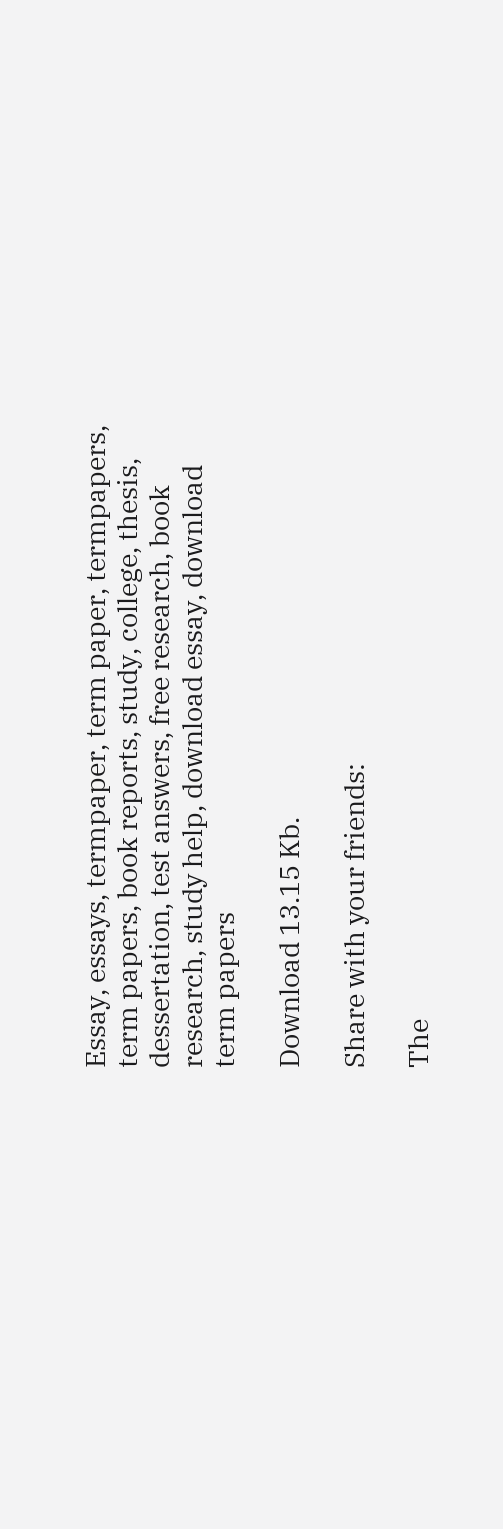Essay, essays, termpaper, term paper, termpapers, term papers, book reports, study, college, thesis, dessertation, test answers, free research, book research, study help, download essay, download term papers

Download 13.15 Kb.

Share with your friends:

The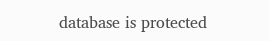database is protected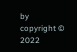by copyright © 2022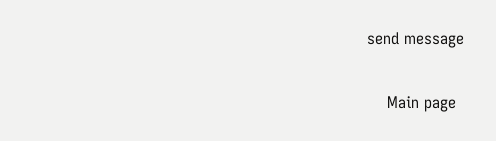send message

    Main page